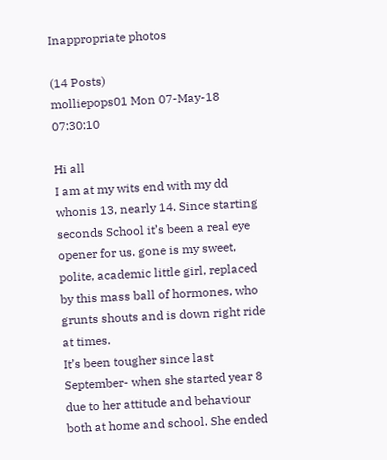Inappropriate photos

(14 Posts)
molliepops01 Mon 07-May-18 07:30:10

Hi all
I am at my wits end with my dd whonis 13, nearly 14. Since starting seconds School it’s been a real eye opener for us. gone is my sweet, polite, academic little girl, replaced by this mass ball of hormones, who grunts shouts and is down right ride at times.
It’s been tougher since last September- when she started year 8 due to her attitude and behaviour both at home and school. She ended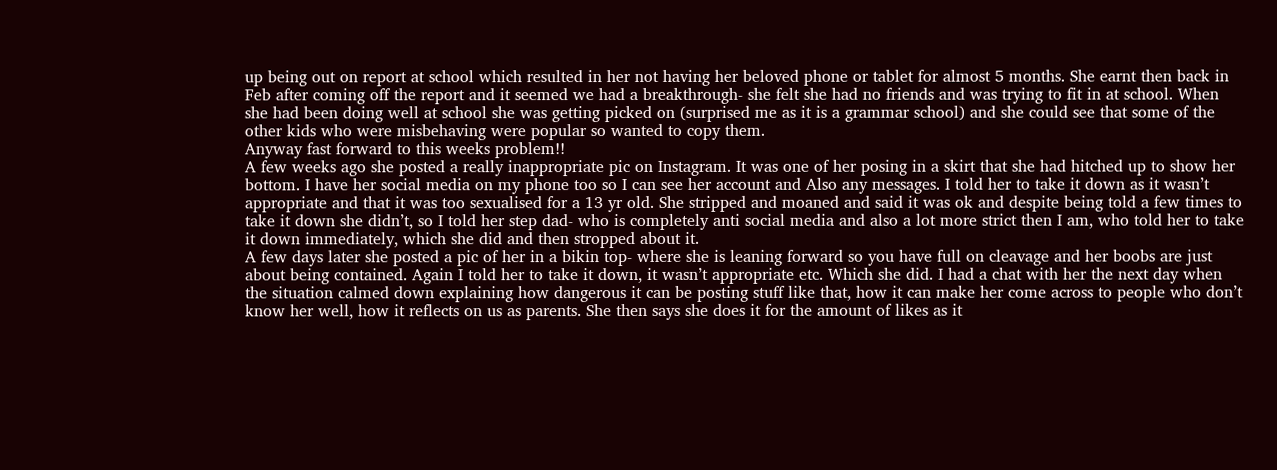up being out on report at school which resulted in her not having her beloved phone or tablet for almost 5 months. She earnt then back in Feb after coming off the report and it seemed we had a breakthrough- she felt she had no friends and was trying to fit in at school. When she had been doing well at school she was getting picked on (surprised me as it is a grammar school) and she could see that some of the other kids who were misbehaving were popular so wanted to copy them.
Anyway fast forward to this weeks problem!!
A few weeks ago she posted a really inappropriate pic on Instagram. It was one of her posing in a skirt that she had hitched up to show her bottom. I have her social media on my phone too so I can see her account and Also any messages. I told her to take it down as it wasn’t appropriate and that it was too sexualised for a 13 yr old. She stripped and moaned and said it was ok and despite being told a few times to take it down she didn’t, so I told her step dad- who is completely anti social media and also a lot more strict then I am, who told her to take it down immediately, which she did and then stropped about it.
A few days later she posted a pic of her in a bikin top- where she is leaning forward so you have full on cleavage and her boobs are just about being contained. Again I told her to take it down, it wasn’t appropriate etc. Which she did. I had a chat with her the next day when the situation calmed down explaining how dangerous it can be posting stuff like that, how it can make her come across to people who don’t know her well, how it reflects on us as parents. She then says she does it for the amount of likes as it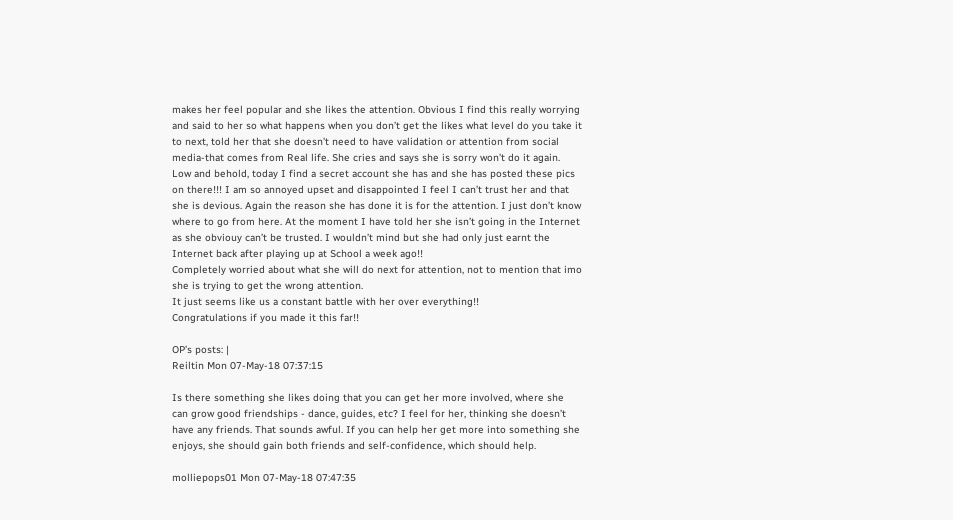makes her feel popular and she likes the attention. Obvious I find this really worrying and said to her so what happens when you don’t get the likes what level do you take it to next, told her that she doesn’t need to have validation or attention from social media-that comes from Real life. She cries and says she is sorry won’t do it again.
Low and behold, today I find a secret account she has and she has posted these pics on there!!! I am so annoyed upset and disappointed I feel I can’t trust her and that she is devious. Again the reason she has done it is for the attention. I just don’t know where to go from here. At the moment I have told her she isn’t going in the Internet as she obviouy can’t be trusted. I wouldn’t mind but she had only just earnt the Internet back after playing up at School a week ago!!
Completely worried about what she will do next for attention, not to mention that imo she is trying to get the wrong attention.
It just seems like us a constant battle with her over everything!!
Congratulations if you made it this far!!

OP’s posts: |
Reiltin Mon 07-May-18 07:37:15

Is there something she likes doing that you can get her more involved, where she can grow good friendships - dance, guides, etc? I feel for her, thinking she doesn’t have any friends. That sounds awful. If you can help her get more into something she enjoys, she should gain both friends and self-confidence, which should help.

molliepops01 Mon 07-May-18 07:47:35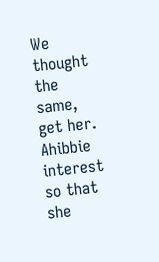We thought the same, get her. Ahibbie interest so that she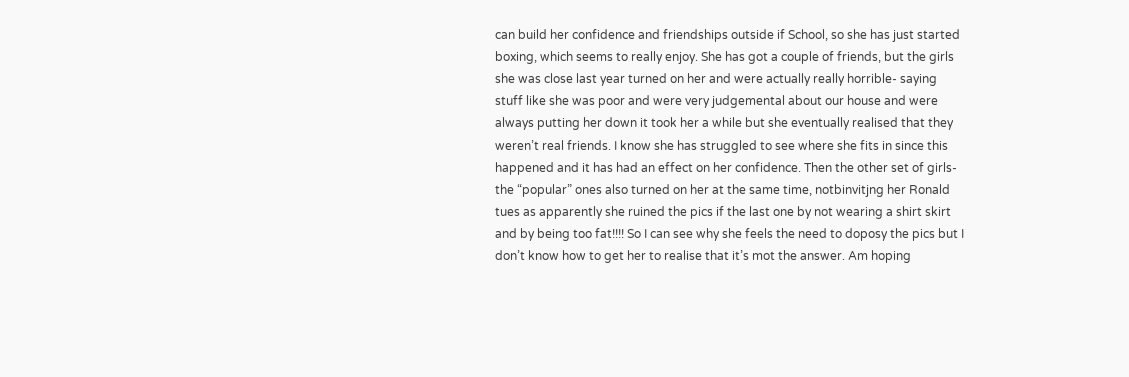can build her confidence and friendships outside if School, so she has just started boxing, which seems to really enjoy. She has got a couple of friends, but the girls she was close last year turned on her and were actually really horrible- saying stuff like she was poor and were very judgemental about our house and were always putting her down it took her a while but she eventually realised that they weren’t real friends. I know she has struggled to see where she fits in since this happened and it has had an effect on her confidence. Then the other set of girls- the “popular” ones also turned on her at the same time, notbinvitjng her Ronald tues as apparently she ruined the pics if the last one by not wearing a shirt skirt and by being too fat!!!! So I can see why she feels the need to doposy the pics but I don’t know how to get her to realise that it’s mot the answer. Am hoping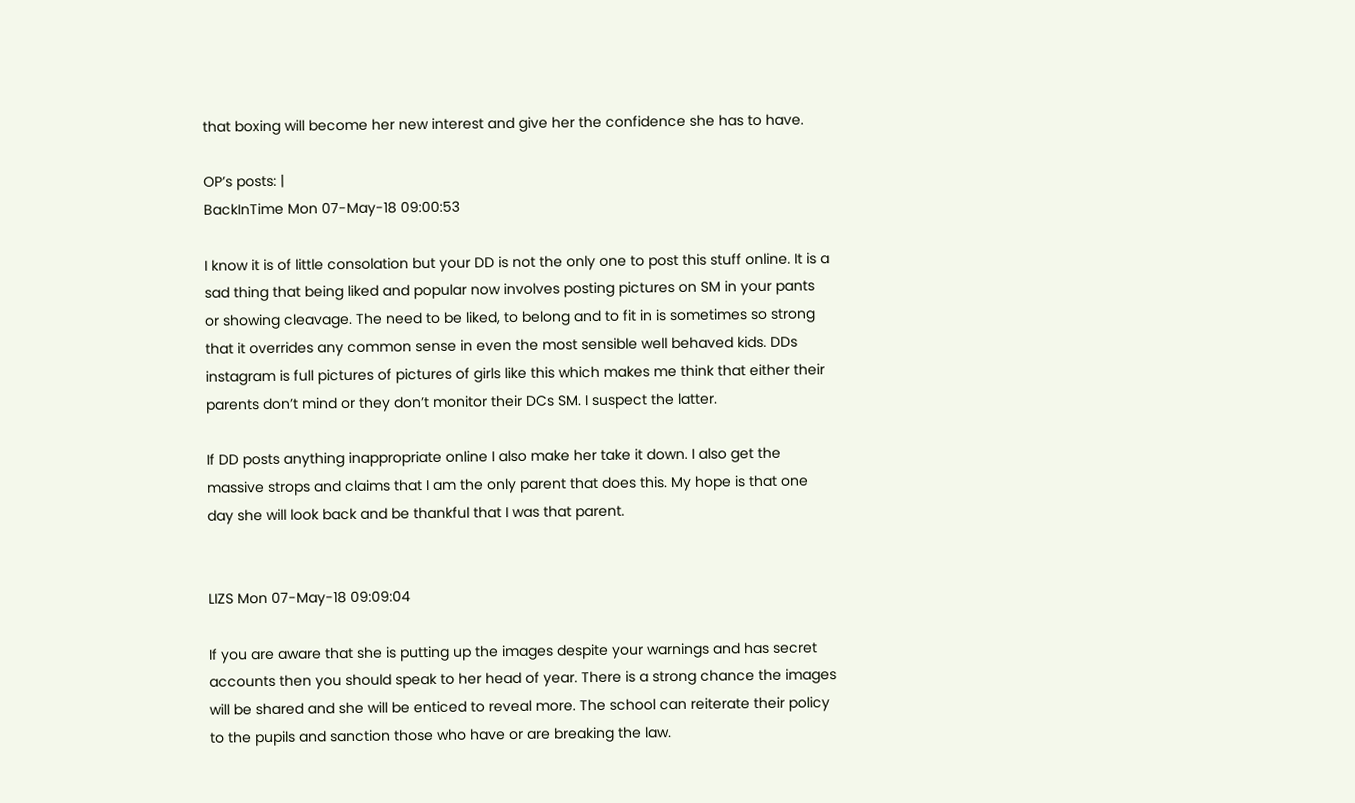that boxing will become her new interest and give her the confidence she has to have.

OP’s posts: |
BackInTime Mon 07-May-18 09:00:53

I know it is of little consolation but your DD is not the only one to post this stuff online. It is a sad thing that being liked and popular now involves posting pictures on SM in your pants or showing cleavage. The need to be liked, to belong and to fit in is sometimes so strong that it overrides any common sense in even the most sensible well behaved kids. DDs instagram is full pictures of pictures of girls like this which makes me think that either their parents don’t mind or they don’t monitor their DCs SM. I suspect the latter.

If DD posts anything inappropriate online I also make her take it down. I also get the massive strops and claims that I am the only parent that does this. My hope is that one day she will look back and be thankful that I was that parent.


LIZS Mon 07-May-18 09:09:04

If you are aware that she is putting up the images despite your warnings and has secret accounts then you should speak to her head of year. There is a strong chance the images will be shared and she will be enticed to reveal more. The school can reiterate their policy to the pupils and sanction those who have or are breaking the law.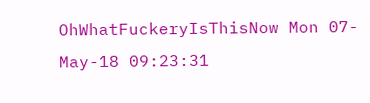OhWhatFuckeryIsThisNow Mon 07-May-18 09:23:31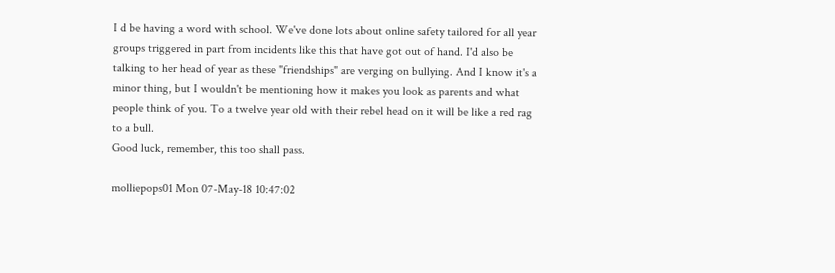I d be having a word with school. We've done lots about online safety tailored for all year groups triggered in part from incidents like this that have got out of hand. I'd also be talking to her head of year as these "friendships" are verging on bullying. And I know it's a minor thing, but I wouldn't be mentioning how it makes you look as parents and what people think of you. To a twelve year old with their rebel head on it will be like a red rag to a bull.
Good luck, remember, this too shall pass.

molliepops01 Mon 07-May-18 10:47:02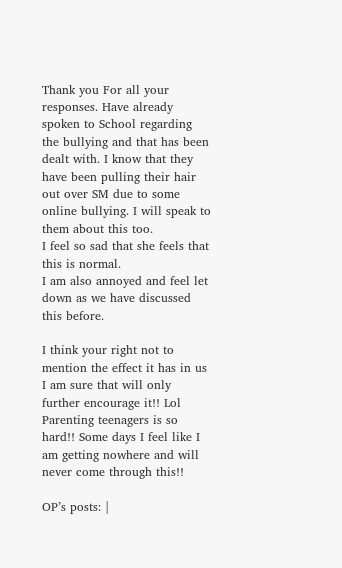Thank you For all your responses. Have already spoken to School regarding the bullying and that has been dealt with. I know that they have been pulling their hair out over SM due to some online bullying. I will speak to them about this too.
I feel so sad that she feels that this is normal.
I am also annoyed and feel let down as we have discussed this before.

I think your right not to mention the effect it has in us I am sure that will only further encourage it!! Lol
Parenting teenagers is so hard!! Some days I feel like I am getting nowhere and will never come through this!!

OP’s posts: |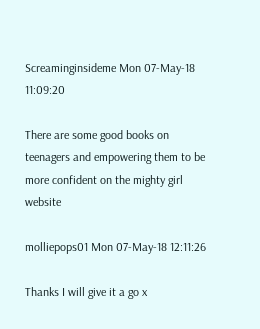Screaminginsideme Mon 07-May-18 11:09:20

There are some good books on teenagers and empowering them to be more confident on the mighty girl website

molliepops01 Mon 07-May-18 12:11:26

Thanks I will give it a go x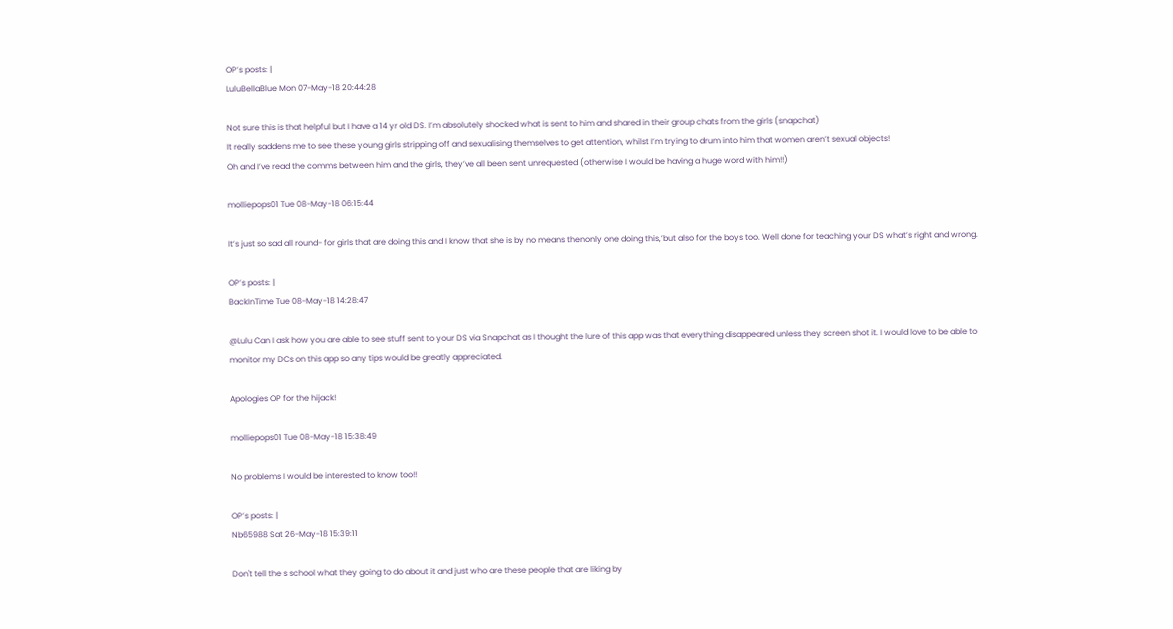OP’s posts: |
LuluBellaBlue Mon 07-May-18 20:44:28

Not sure this is that helpful but I have a 14 yr old DS. I’m absolutely shocked what is sent to him and shared in their group chats from the girls (snapchat)
It really saddens me to see these young girls stripping off and sexualising themselves to get attention, whilst I’m trying to drum into him that women aren’t sexual objects!
Oh and I’ve read the comms between him and the girls, they’ve all been sent unrequested (otherwise I would be having a huge word with him!!)

molliepops01 Tue 08-May-18 06:15:44

It’s just so sad all round- for girls that are doing this and I know that she is by no means thenonly one doing this,’but also for the boys too. Well done for teaching your DS what’s right and wrong.

OP’s posts: |
BackInTime Tue 08-May-18 14:28:47

@Lulu Can I ask how you are able to see stuff sent to your DS via Snapchat as I thought the lure of this app was that everything disappeared unless they screen shot it. I would love to be able to monitor my DCs on this app so any tips would be greatly appreciated.

Apologies OP for the hijack!

molliepops01 Tue 08-May-18 15:38:49

No problems I would be interested to know too!!

OP’s posts: |
Nb65988 Sat 26-May-18 15:39:11

Don't tell the s school what they going to do about it and just who are these people that are liking by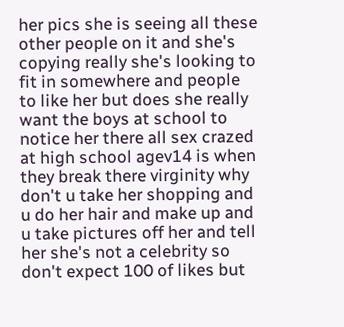her pics she is seeing all these other people on it and she's copying really she's looking to fit in somewhere and people to like her but does she really want the boys at school to notice her there all sex crazed at high school agev14 is when they break there virginity why don't u take her shopping and u do her hair and make up and u take pictures off her and tell her she's not a celebrity so don't expect 100 of likes but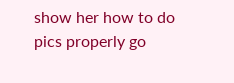show her how to do pics properly go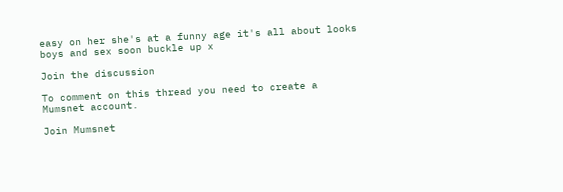easy on her she's at a funny age it's all about looks boys and sex soon buckle up x

Join the discussion

To comment on this thread you need to create a Mumsnet account.

Join Mumsnet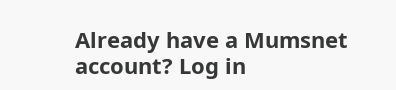Already have a Mumsnet account? Log in